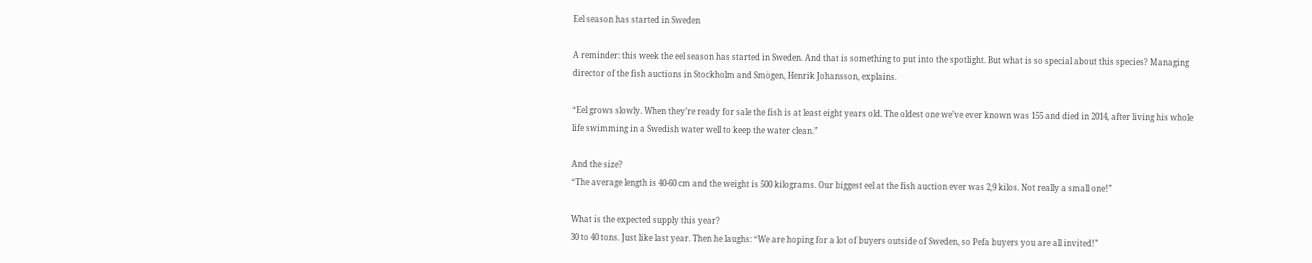Eel season has started in Sweden

A reminder: this week the eel season has started in Sweden. And that is something to put into the spotlight. But what is so special about this species? Managing director of the fish auctions in Stockholm and Smögen, Henrik Johansson, explains.

“Eel grows slowly. When they’re ready for sale the fish is at least eight years old. The oldest one we’ve ever known was 155 and died in 2014, after living his whole life swimming in a Swedish water well to keep the water clean.”

And the size?
“The average length is 40-60 cm and the weight is 500 kilograms. Our biggest eel at the fish auction ever was 2,9 kilos. Not really a small one!”

What is the expected supply this year?
30 to 40 tons. Just like last year. Then he laughs: “We are hoping for a lot of buyers outside of Sweden, so Pefa buyers you are all invited!”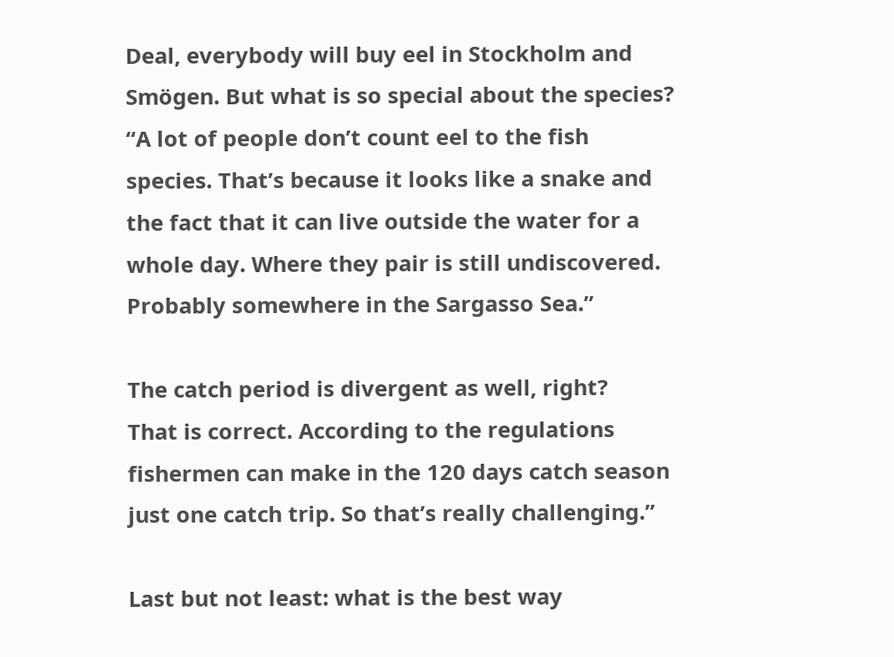Deal, everybody will buy eel in Stockholm and Smögen. But what is so special about the species?
“A lot of people don’t count eel to the fish species. That’s because it looks like a snake and the fact that it can live outside the water for a whole day. Where they pair is still undiscovered. Probably somewhere in the Sargasso Sea.”

The catch period is divergent as well, right?
That is correct. According to the regulations fishermen can make in the 120 days catch season just one catch trip. So that’s really challenging.”

Last but not least: what is the best way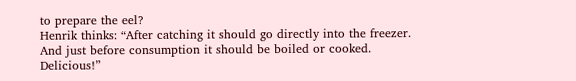to prepare the eel?
Henrik thinks: “After catching it should go directly into the freezer. And just before consumption it should be boiled or cooked. Delicious!”